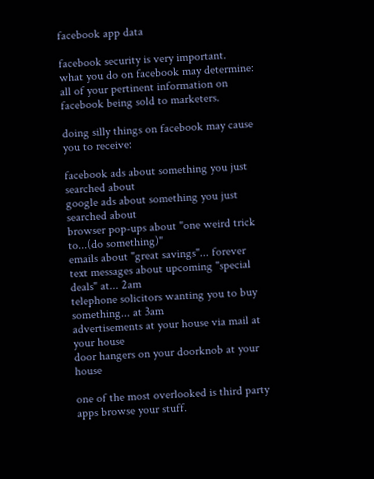facebook app data

facebook security is very important.
what you do on facebook may determine:
all of your pertinent information on facebook being sold to marketers.

doing silly things on facebook may cause you to receive:

facebook ads about something you just searched about
google ads about something you just searched about
browser pop-ups about "one weird trick to...(do something)"
emails about "great savings"... forever
text messages about upcoming "special deals" at... 2am
telephone solicitors wanting you to buy something... at 3am
advertisements at your house via mail at your house
door hangers on your doorknob at your house

one of the most overlooked is third party apps browse your stuff.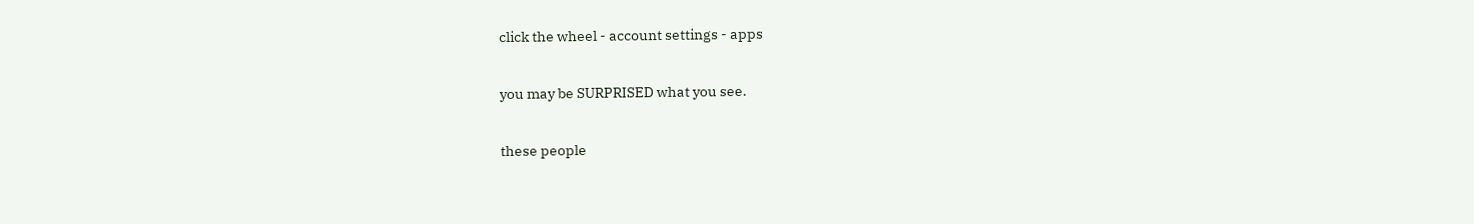click the wheel - account settings - apps

you may be SURPRISED what you see.

these people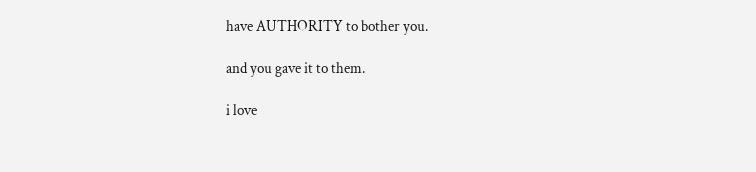have AUTHORITY to bother you.

and you gave it to them.

i love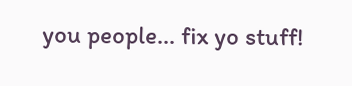you people... fix yo stuff!